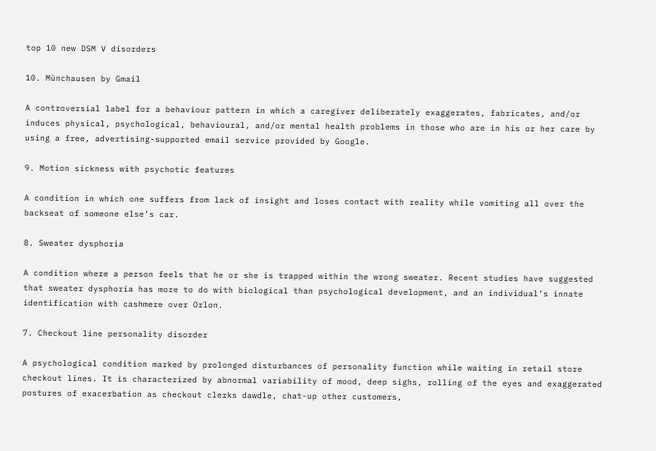top 10 new DSM V disorders

10. Münchausen by Gmail

A controversial label for a behaviour pattern in which a caregiver deliberately exaggerates, fabricates, and/or induces physical, psychological, behavioural, and/or mental health problems in those who are in his or her care by using a free, advertising-supported email service provided by Google.

9. Motion sickness with psychotic features

A condition in which one suffers from lack of insight and loses contact with reality while vomiting all over the backseat of someone else’s car.

8. Sweater dysphoria

A condition where a person feels that he or she is trapped within the wrong sweater. Recent studies have suggested that sweater dysphoria has more to do with biological than psychological development, and an individual’s innate identification with cashmere over Orlon.

7. Checkout line personality disorder

A psychological condition marked by prolonged disturbances of personality function while waiting in retail store checkout lines. It is characterized by abnormal variability of mood, deep sighs, rolling of the eyes and exaggerated postures of exacerbation as checkout clerks dawdle, chat-up other customers,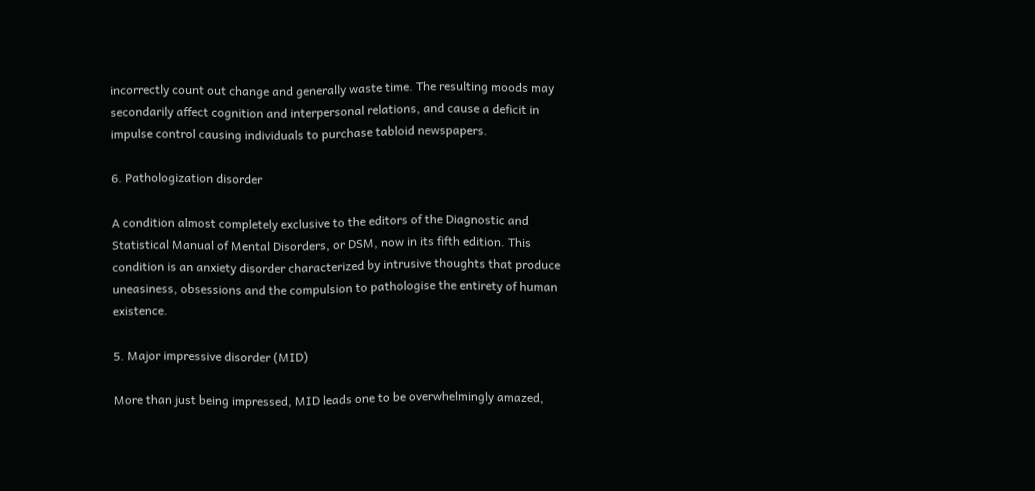incorrectly count out change and generally waste time. The resulting moods may secondarily affect cognition and interpersonal relations, and cause a deficit in impulse control causing individuals to purchase tabloid newspapers.

6. Pathologization disorder

A condition almost completely exclusive to the editors of the Diagnostic and Statistical Manual of Mental Disorders, or DSM, now in its fifth edition. This condition is an anxiety disorder characterized by intrusive thoughts that produce uneasiness, obsessions and the compulsion to pathologise the entirety of human existence.

5. Major impressive disorder (MID)

More than just being impressed, MID leads one to be overwhelmingly amazed,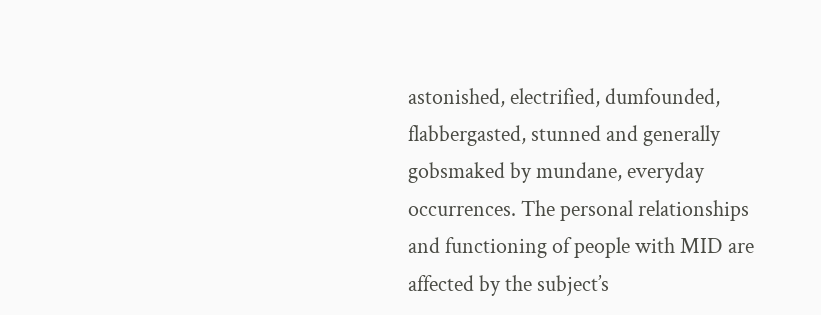astonished, electrified, dumfounded, flabbergasted, stunned and generally gobsmaked by mundane, everyday occurrences. The personal relationships and functioning of people with MID are affected by the subject’s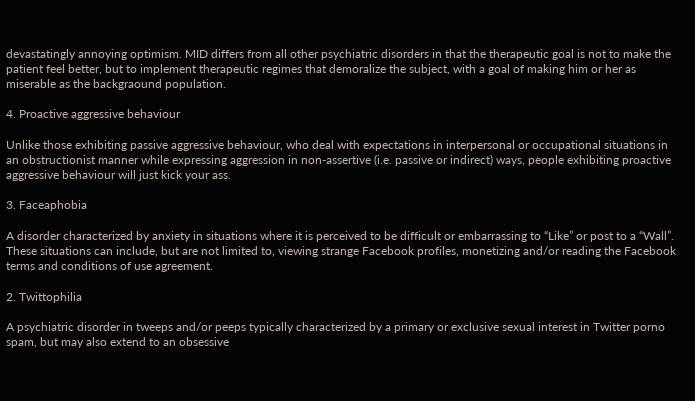devastatingly annoying optimism. MID differs from all other psychiatric disorders in that the therapeutic goal is not to make the patient feel better, but to implement therapeutic regimes that demoralize the subject, with a goal of making him or her as miserable as the backgraound population.

4. Proactive aggressive behaviour

Unlike those exhibiting passive aggressive behaviour, who deal with expectations in interpersonal or occupational situations in an obstructionist manner while expressing aggression in non-assertive (i.e. passive or indirect) ways, people exhibiting proactive aggressive behaviour will just kick your ass.

3. Faceaphobia

A disorder characterized by anxiety in situations where it is perceived to be difficult or embarrassing to “Like” or post to a “Wall”. These situations can include, but are not limited to, viewing strange Facebook profiles, monetizing and/or reading the Facebook terms and conditions of use agreement.

2. Twittophilia

A psychiatric disorder in tweeps and/or peeps typically characterized by a primary or exclusive sexual interest in Twitter porno spam, but may also extend to an obsessive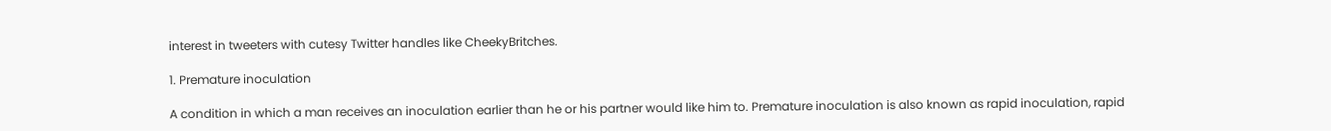interest in tweeters with cutesy Twitter handles like CheekyBritches.

1. Premature inoculation

A condition in which a man receives an inoculation earlier than he or his partner would like him to. Premature inoculation is also known as rapid inoculation, rapid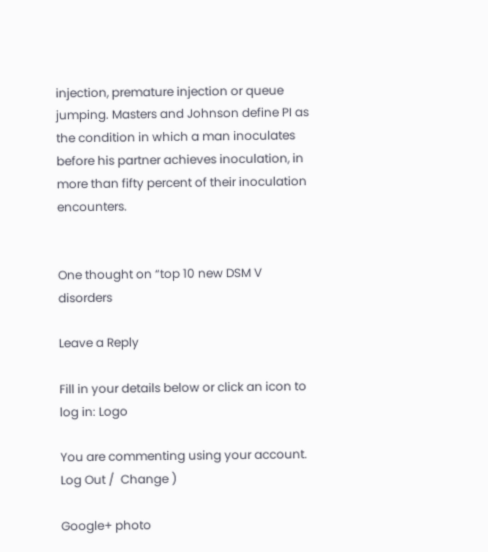injection, premature injection or queue jumping. Masters and Johnson define PI as the condition in which a man inoculates before his partner achieves inoculation, in more than fifty percent of their inoculation encounters.


One thought on “top 10 new DSM V disorders

Leave a Reply

Fill in your details below or click an icon to log in: Logo

You are commenting using your account. Log Out /  Change )

Google+ photo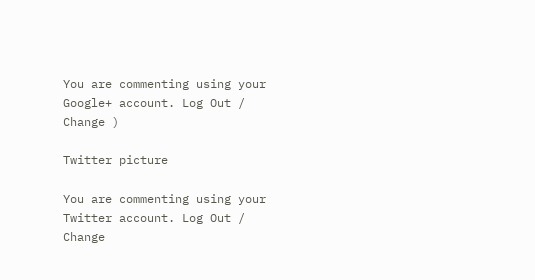You are commenting using your Google+ account. Log Out /  Change )

Twitter picture

You are commenting using your Twitter account. Log Out /  Change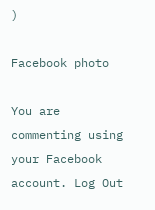)

Facebook photo

You are commenting using your Facebook account. Log Out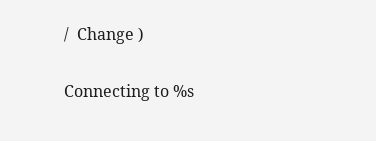/  Change )


Connecting to %s